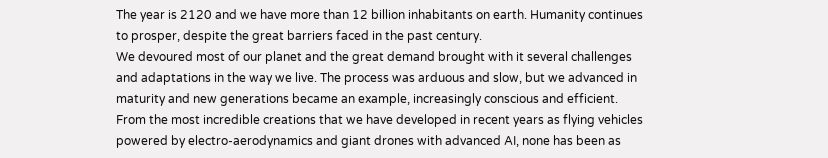The year is 2120 and we have more than 12 billion inhabitants on earth. Humanity continues to prosper, despite the great barriers faced in the past century.
We devoured most of our planet and the great demand brought with it several challenges and adaptations in the way we live. The process was arduous and slow, but we advanced in maturity and new generations became an example, increasingly conscious and efficient.
From the most incredible creations that we have developed in recent years as flying vehicles powered by electro-aerodynamics and giant drones with advanced AI, none has been as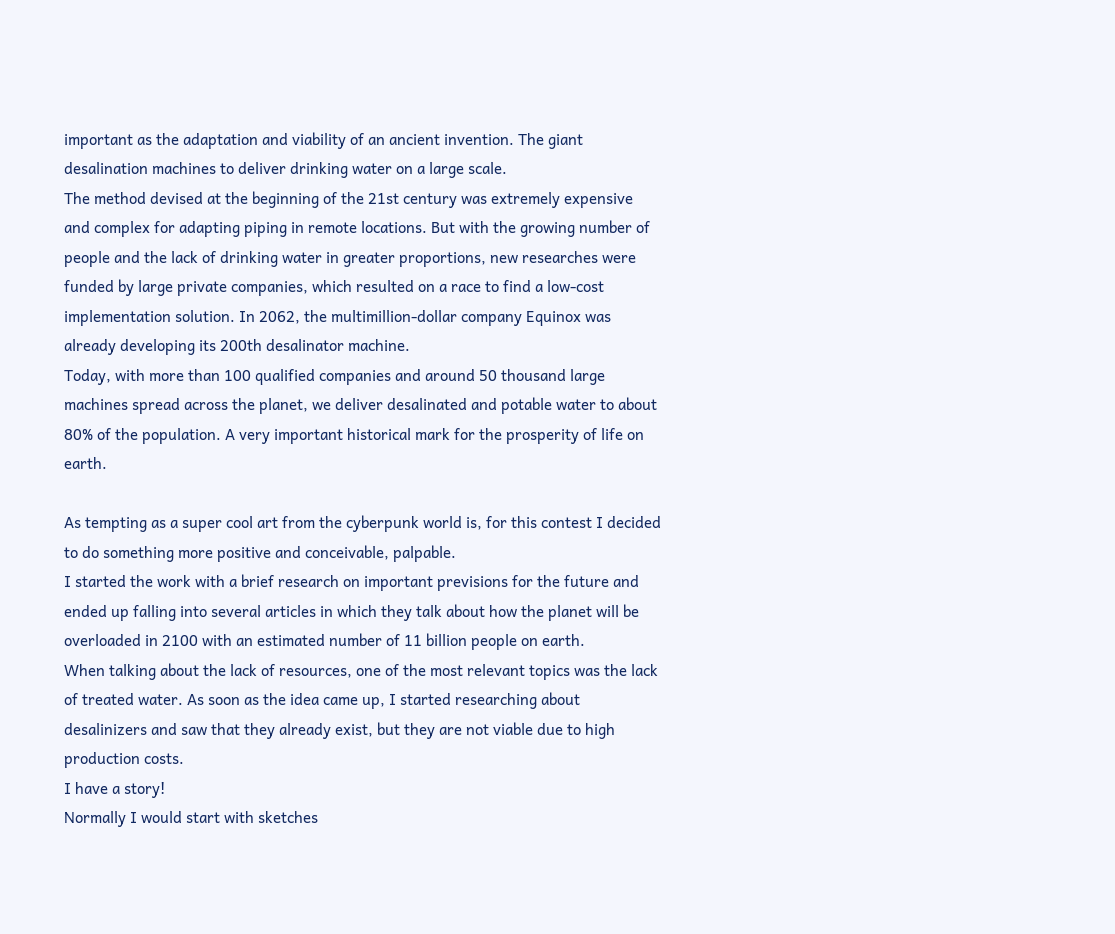important as the adaptation and viability of an ancient invention. The giant desalination machines to deliver drinking water on a large scale.
The method devised at the beginning of the 21st century was extremely expensive and complex for adapting piping in remote locations. But with the growing number of people and the lack of drinking water in greater proportions, new researches were funded by large private companies, which resulted on a race to find a low-cost implementation solution. In 2062, the multimillion-dollar company Equinox was already developing its 200th desalinator machine.
Today, with more than 100 qualified companies and around 50 thousand large machines spread across the planet, we deliver desalinated and potable water to about 80% of the population. A very important historical mark for the prosperity of life on earth.

As tempting as a super cool art from the cyberpunk world is, for this contest I decided to do something more positive and conceivable, palpable.
I started the work with a brief research on important previsions for the future and ended up falling into several articles in which they talk about how the planet will be overloaded in 2100 with an estimated number of 11 billion people on earth.
When talking about the lack of resources, one of the most relevant topics was the lack of treated water. As soon as the idea came up, I started researching about desalinizers and saw that they already exist, but they are not viable due to high production costs.
I have a story!
Normally I would start with sketches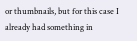or thumbnails, but for this case I already had something in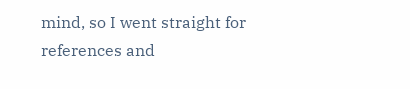mind, so I went straight for references and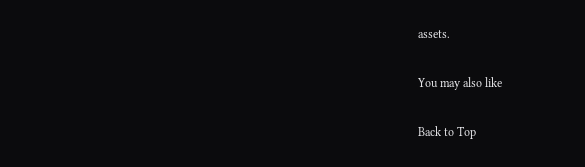assets.

You may also like

Back to Top